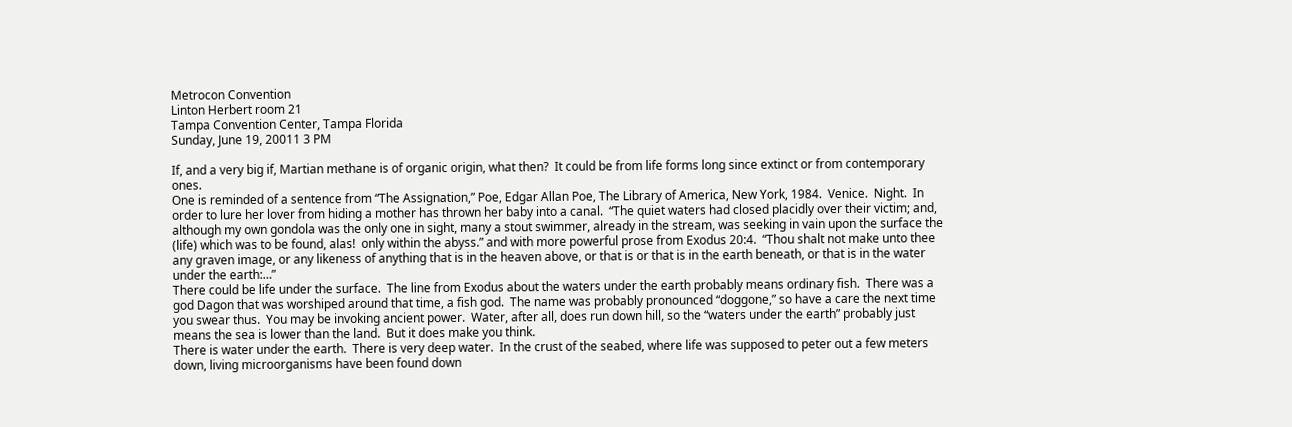Metrocon Convention
Linton Herbert room 21
Tampa Convention Center, Tampa Florida
Sunday, June 19, 20011 3 PM

If, and a very big if, Martian methane is of organic origin, what then?  It could be from life forms long since extinct or from contemporary ones.
One is reminded of a sentence from “The Assignation,” Poe, Edgar Allan Poe, The Library of America, New York, 1984.  Venice.  Night.  In order to lure her lover from hiding a mother has thrown her baby into a canal.  “The quiet waters had closed placidly over their victim; and, although my own gondola was the only one in sight, many a stout swimmer, already in the stream, was seeking in vain upon the surface the (life) which was to be found, alas!  only within the abyss.” and with more powerful prose from Exodus 20:4.  “Thou shalt not make unto thee any graven image, or any likeness of anything that is in the heaven above, or that is or that is in the earth beneath, or that is in the water under the earth:…”
There could be life under the surface.  The line from Exodus about the waters under the earth probably means ordinary fish.  There was a god Dagon that was worshiped around that time, a fish god.  The name was probably pronounced “doggone,” so have a care the next time you swear thus.  You may be invoking ancient power.  Water, after all, does run down hill, so the “waters under the earth” probably just means the sea is lower than the land.  But it does make you think.
There is water under the earth.  There is very deep water.  In the crust of the seabed, where life was supposed to peter out a few meters down, living microorganisms have been found down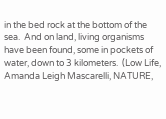in the bed rock at the bottom of the sea.  And on land, living organisms have been found, some in pockets of water, down to 3 kilometers.  (Low Life, Amanda Leigh Mascarelli, NATURE,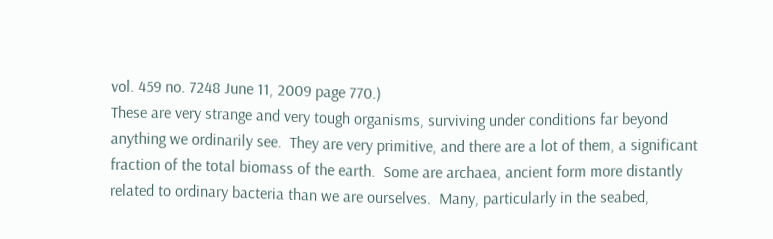vol. 459 no. 7248 June 11, 2009 page 770.)
These are very strange and very tough organisms, surviving under conditions far beyond anything we ordinarily see.  They are very primitive, and there are a lot of them, a significant fraction of the total biomass of the earth.  Some are archaea, ancient form more distantly related to ordinary bacteria than we are ourselves.  Many, particularly in the seabed,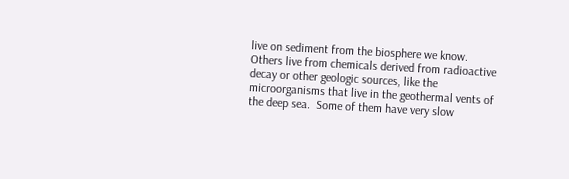live on sediment from the biosphere we know.  Others live from chemicals derived from radioactive decay or other geologic sources, like the microorganisms that live in the geothermal vents of the deep sea.  Some of them have very slow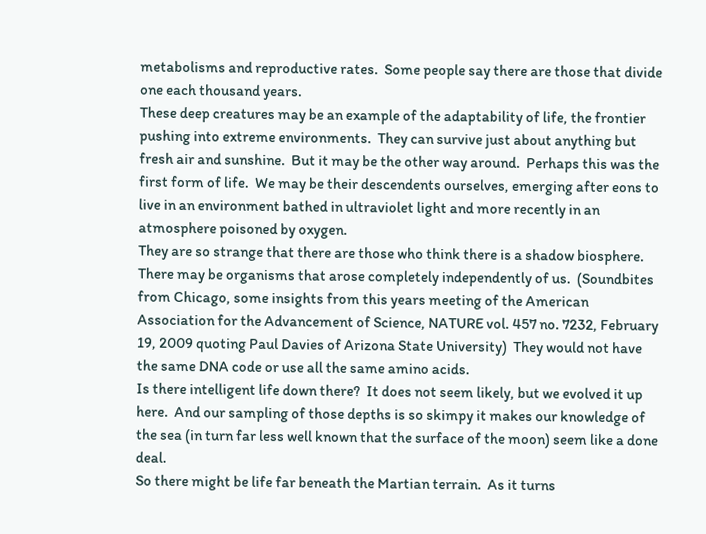metabolisms and reproductive rates.  Some people say there are those that divide one each thousand years.
These deep creatures may be an example of the adaptability of life, the frontier pushing into extreme environments.  They can survive just about anything but fresh air and sunshine.  But it may be the other way around.  Perhaps this was the first form of life.  We may be their descendents ourselves, emerging after eons to live in an environment bathed in ultraviolet light and more recently in an atmosphere poisoned by oxygen.
They are so strange that there are those who think there is a shadow biosphere.  There may be organisms that arose completely independently of us.  (Soundbites from Chicago, some insights from this years meeting of the American Association for the Advancement of Science, NATURE vol. 457 no. 7232, February 19, 2009 quoting Paul Davies of Arizona State University)  They would not have the same DNA code or use all the same amino acids.
Is there intelligent life down there?  It does not seem likely, but we evolved it up here.  And our sampling of those depths is so skimpy it makes our knowledge of the sea (in turn far less well known that the surface of the moon) seem like a done deal.
So there might be life far beneath the Martian terrain.  As it turns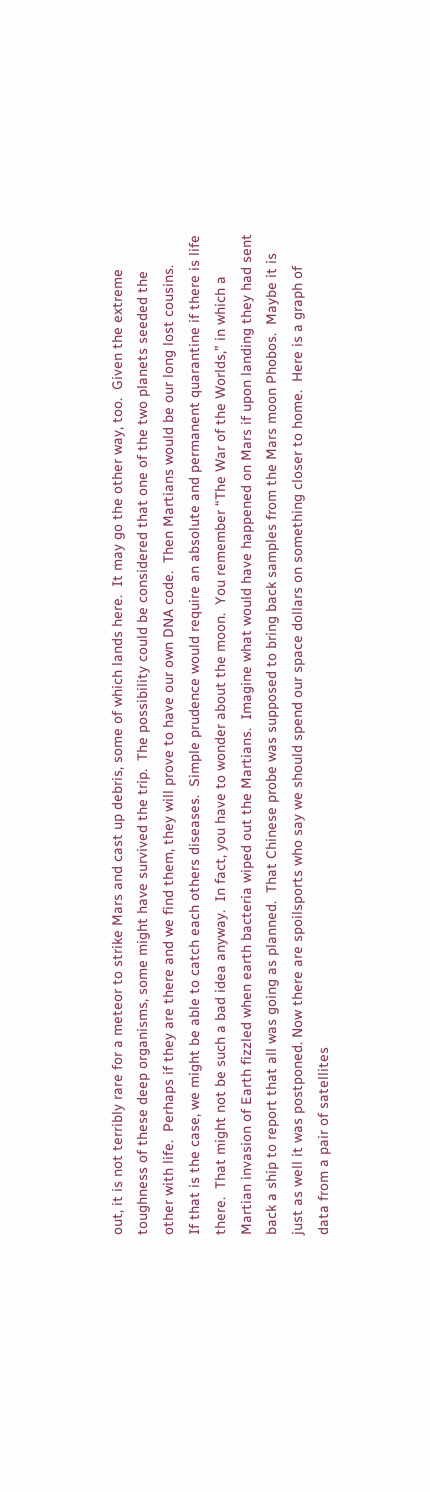out, it is not terribly rare for a meteor to strike Mars and cast up debris, some of which lands here.  It may go the other way, too.  Given the extreme toughness of these deep organisms, some might have survived the trip.  The possibility could be considered that one of the two planets seeded the other with life.  Perhaps if they are there and we find them, they will prove to have our own DNA code.  Then Martians would be our long lost cousins.
If that is the case, we might be able to catch each others diseases.  Simple prudence would require an absolute and permanent quarantine if there is life there.  That might not be such a bad idea anyway.  In fact, you have to wonder about the moon.  You remember “The War of the Worlds,” in which a Martian invasion of Earth fizzled when earth bacteria wiped out the Martians.  Imagine what would have happened on Mars if upon landing they had sent back a ship to report that all was going as planned.  That Chinese probe was supposed to bring back samples from the Mars moon Phobos.  Maybe it is just as well it was postponed. Now there are spoilsports who say we should spend our space dollars on something closer to home.  Here is a graph of data from a pair of satellites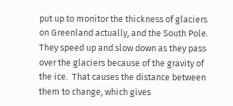put up to monitor the thickness of glaciers on Greenland actually, and the South Pole.  They speed up and slow down as they pass over the glaciers because of the gravity of the ice.  That causes the distance between them to change, which gives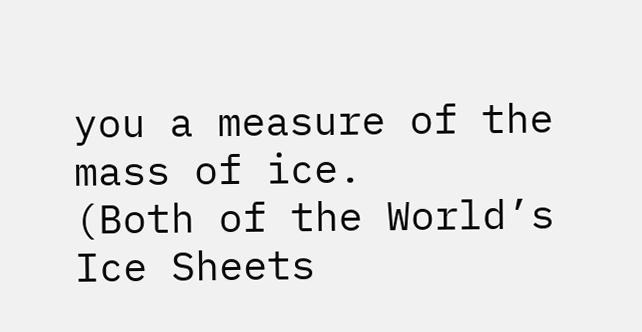you a measure of the mass of ice.
(Both of the World’s Ice Sheets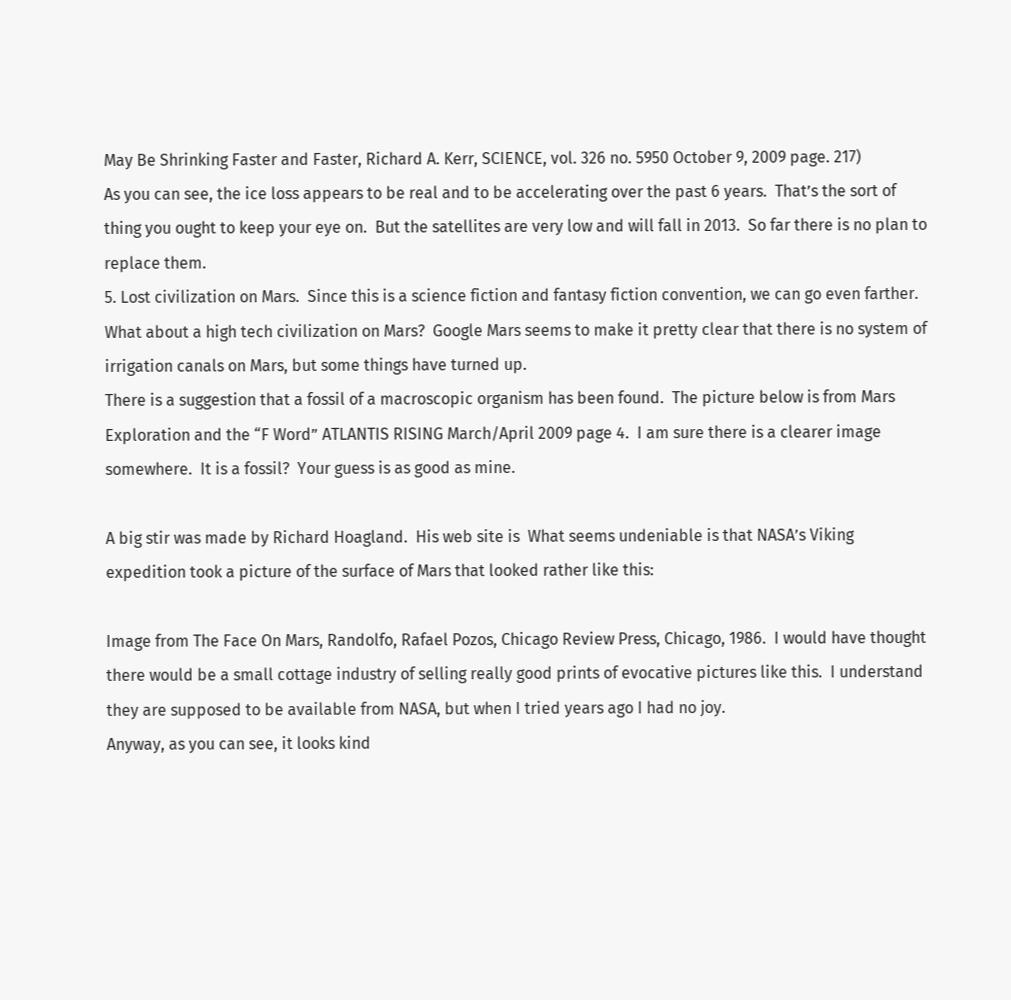May Be Shrinking Faster and Faster, Richard A. Kerr, SCIENCE, vol. 326 no. 5950 October 9, 2009 page. 217)
As you can see, the ice loss appears to be real and to be accelerating over the past 6 years.  That’s the sort of thing you ought to keep your eye on.  But the satellites are very low and will fall in 2013.  So far there is no plan to replace them.
5. Lost civilization on Mars.  Since this is a science fiction and fantasy fiction convention, we can go even farther.  What about a high tech civilization on Mars?  Google Mars seems to make it pretty clear that there is no system of irrigation canals on Mars, but some things have turned up.
There is a suggestion that a fossil of a macroscopic organism has been found.  The picture below is from Mars Exploration and the “F Word” ATLANTIS RISING March/April 2009 page 4.  I am sure there is a clearer image somewhere.  It is a fossil?  Your guess is as good as mine.

A big stir was made by Richard Hoagland.  His web site is  What seems undeniable is that NASA’s Viking expedition took a picture of the surface of Mars that looked rather like this:

Image from The Face On Mars, Randolfo, Rafael Pozos, Chicago Review Press, Chicago, 1986.  I would have thought there would be a small cottage industry of selling really good prints of evocative pictures like this.  I understand they are supposed to be available from NASA, but when I tried years ago I had no joy.
Anyway, as you can see, it looks kind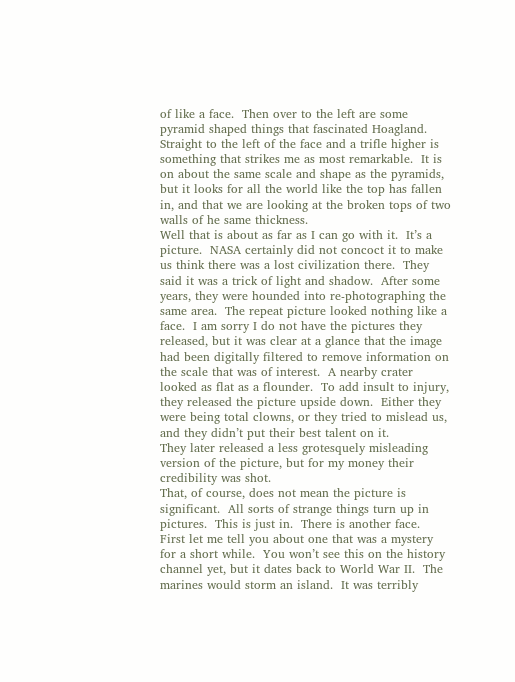of like a face.  Then over to the left are some pyramid shaped things that fascinated Hoagland.  Straight to the left of the face and a trifle higher is something that strikes me as most remarkable.  It is on about the same scale and shape as the pyramids, but it looks for all the world like the top has fallen in, and that we are looking at the broken tops of two walls of he same thickness.
Well that is about as far as I can go with it.  It’s a picture.  NASA certainly did not concoct it to make us think there was a lost civilization there.  They said it was a trick of light and shadow.  After some years, they were hounded into re-photographing the same area.  The repeat picture looked nothing like a face.  I am sorry I do not have the pictures they released, but it was clear at a glance that the image had been digitally filtered to remove information on the scale that was of interest.  A nearby crater looked as flat as a flounder.  To add insult to injury, they released the picture upside down.  Either they were being total clowns, or they tried to mislead us, and they didn’t put their best talent on it.
They later released a less grotesquely misleading version of the picture, but for my money their credibility was shot.
That, of course, does not mean the picture is significant.  All sorts of strange things turn up in pictures.  This is just in.  There is another face.  First let me tell you about one that was a mystery for a short while.  You won’t see this on the history channel yet, but it dates back to World War II.  The marines would storm an island.  It was terribly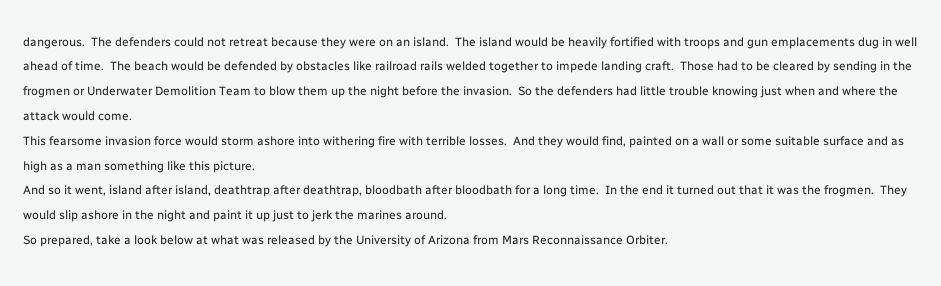dangerous.  The defenders could not retreat because they were on an island.  The island would be heavily fortified with troops and gun emplacements dug in well ahead of time.  The beach would be defended by obstacles like railroad rails welded together to impede landing craft.  Those had to be cleared by sending in the frogmen or Underwater Demolition Team to blow them up the night before the invasion.  So the defenders had little trouble knowing just when and where the attack would come.
This fearsome invasion force would storm ashore into withering fire with terrible losses.  And they would find, painted on a wall or some suitable surface and as high as a man something like this picture.
And so it went, island after island, deathtrap after deathtrap, bloodbath after bloodbath for a long time.  In the end it turned out that it was the frogmen.  They would slip ashore in the night and paint it up just to jerk the marines around.
So prepared, take a look below at what was released by the University of Arizona from Mars Reconnaissance Orbiter.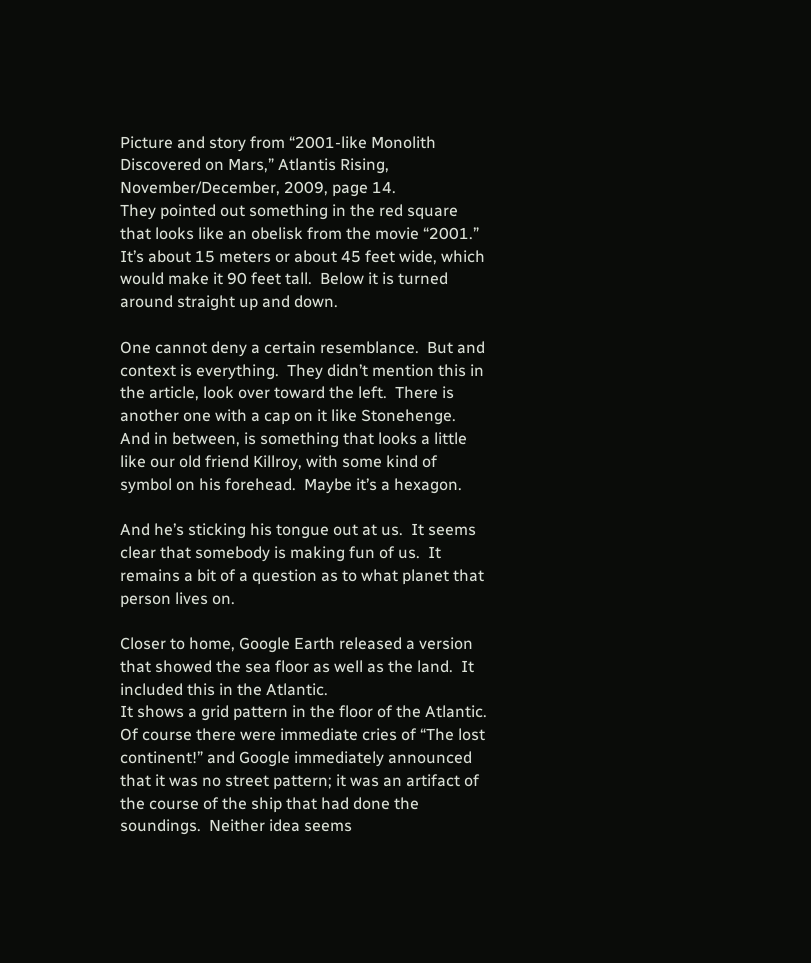Picture and story from “2001-like Monolith Discovered on Mars,” Atlantis Rising, November/December, 2009, page 14.
They pointed out something in the red square that looks like an obelisk from the movie “2001.”  It’s about 15 meters or about 45 feet wide, which would make it 90 feet tall.  Below it is turned around straight up and down.

One cannot deny a certain resemblance.  But and context is everything.  They didn’t mention this in the article, look over toward the left.  There is another one with a cap on it like Stonehenge.  And in between, is something that looks a little like our old friend Killroy, with some kind of symbol on his forehead.  Maybe it’s a hexagon.

And he’s sticking his tongue out at us.  It seems clear that somebody is making fun of us.  It remains a bit of a question as to what planet that person lives on.

Closer to home, Google Earth released a version that showed the sea floor as well as the land.  It included this in the Atlantic.
It shows a grid pattern in the floor of the Atlantic.  Of course there were immediate cries of “The lost continent!” and Google immediately announced that it was no street pattern; it was an artifact of the course of the ship that had done the soundings.  Neither idea seems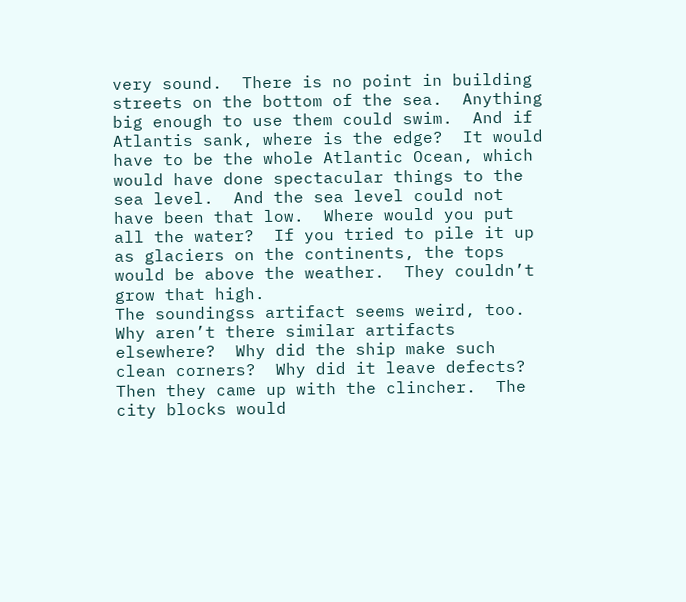very sound.  There is no point in building streets on the bottom of the sea.  Anything big enough to use them could swim.  And if Atlantis sank, where is the edge?  It would have to be the whole Atlantic Ocean, which would have done spectacular things to the sea level.  And the sea level could not have been that low.  Where would you put all the water?  If you tried to pile it up as glaciers on the continents, the tops would be above the weather.  They couldn’t grow that high.
The soundingss artifact seems weird, too.  Why aren’t there similar artifacts elsewhere?  Why did the ship make such clean corners?  Why did it leave defects?
Then they came up with the clincher.  The city blocks would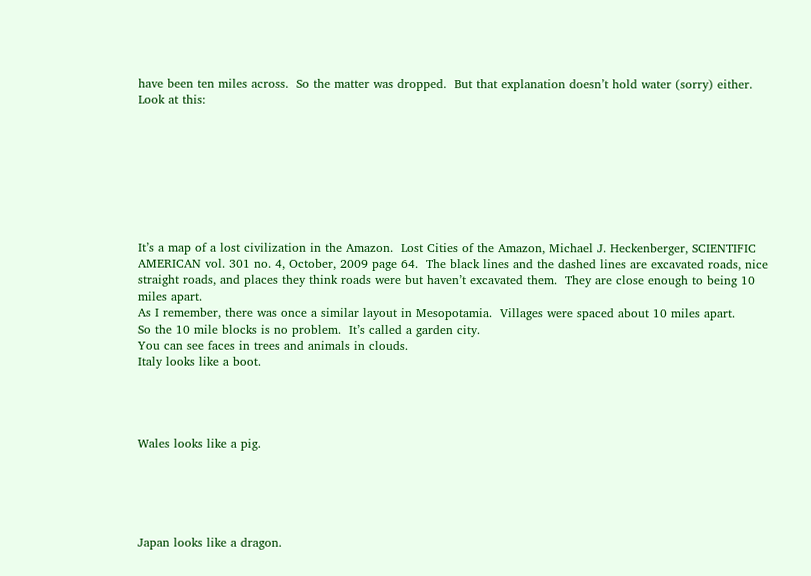have been ten miles across.  So the matter was dropped.  But that explanation doesn’t hold water (sorry) either.  Look at this:








It’s a map of a lost civilization in the Amazon.  Lost Cities of the Amazon, Michael J. Heckenberger, SCIENTIFIC AMERICAN vol. 301 no. 4, October, 2009 page 64.  The black lines and the dashed lines are excavated roads, nice straight roads, and places they think roads were but haven’t excavated them.  They are close enough to being 10 miles apart.
As I remember, there was once a similar layout in Mesopotamia.  Villages were spaced about 10 miles apart.
So the 10 mile blocks is no problem.  It’s called a garden city.
You can see faces in trees and animals in clouds.
Italy looks like a boot.




Wales looks like a pig.





Japan looks like a dragon.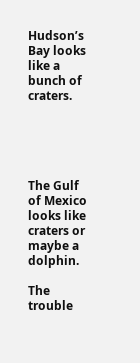Hudson’s Bay looks like a bunch of craters.





The Gulf of Mexico looks like craters or maybe a dolphin.

The trouble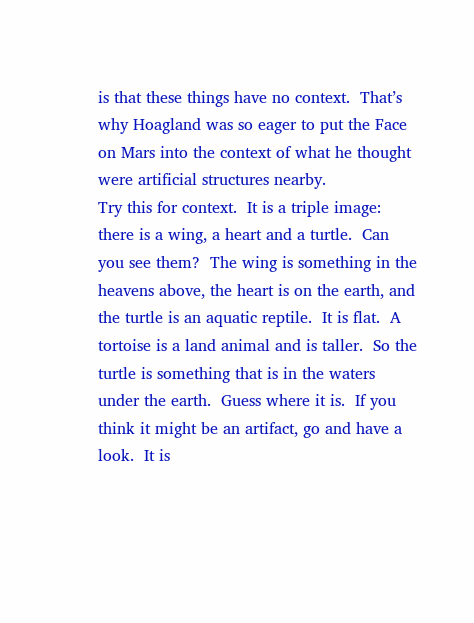is that these things have no context.  That’s why Hoagland was so eager to put the Face on Mars into the context of what he thought were artificial structures nearby.
Try this for context.  It is a triple image: there is a wing, a heart and a turtle.  Can you see them?  The wing is something in the heavens above, the heart is on the earth, and the turtle is an aquatic reptile.  It is flat.  A tortoise is a land animal and is taller.  So the turtle is something that is in the waters under the earth.  Guess where it is.  If you think it might be an artifact, go and have a look.  It is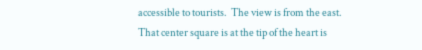accessible to tourists.  The view is from the east.
That center square is at the tip of the heart is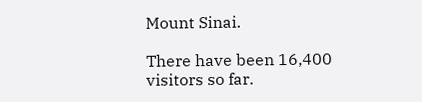Mount Sinai.

There have been 16,400 visitors so far.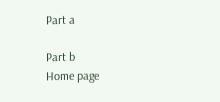Part a

Part b
Home page